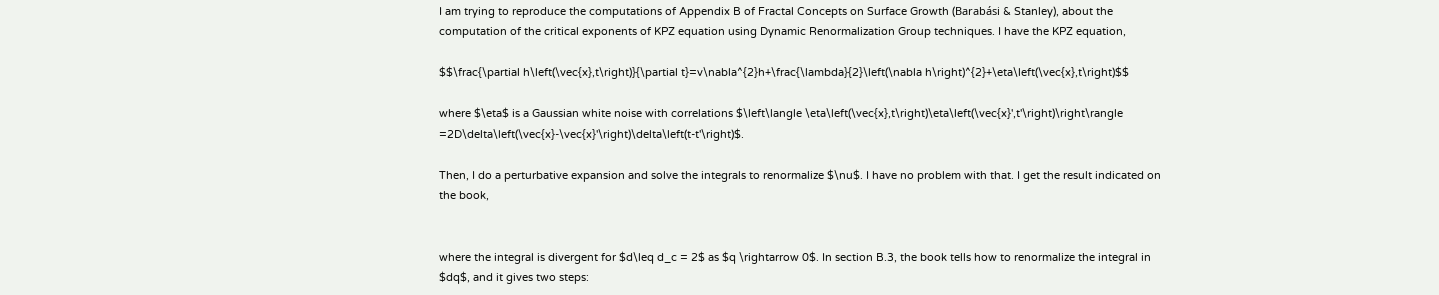I am trying to reproduce the computations of Appendix B of Fractal Concepts on Surface Growth (Barabási & Stanley), about the computation of the critical exponents of KPZ equation using Dynamic Renormalization Group techniques. I have the KPZ equation,

$$\frac{\partial h\left(\vec{x},t\right)}{\partial t}=v\nabla^{2}h+\frac{\lambda}{2}\left(\nabla h\right)^{2}+\eta\left(\vec{x},t\right)$$

where $\eta$ is a Gaussian white noise with correlations $\left\langle \eta\left(\vec{x},t\right)\eta\left(\vec{x}',t'\right)\right\rangle =2D\delta\left(\vec{x}-\vec{x}'\right)\delta\left(t-t'\right)$.

Then, I do a perturbative expansion and solve the integrals to renormalize $\nu$. I have no problem with that. I get the result indicated on the book,


where the integral is divergent for $d\leq d_c = 2$ as $q \rightarrow 0$. In section B.3, the book tells how to renormalize the integral in $dq$, and it gives two steps: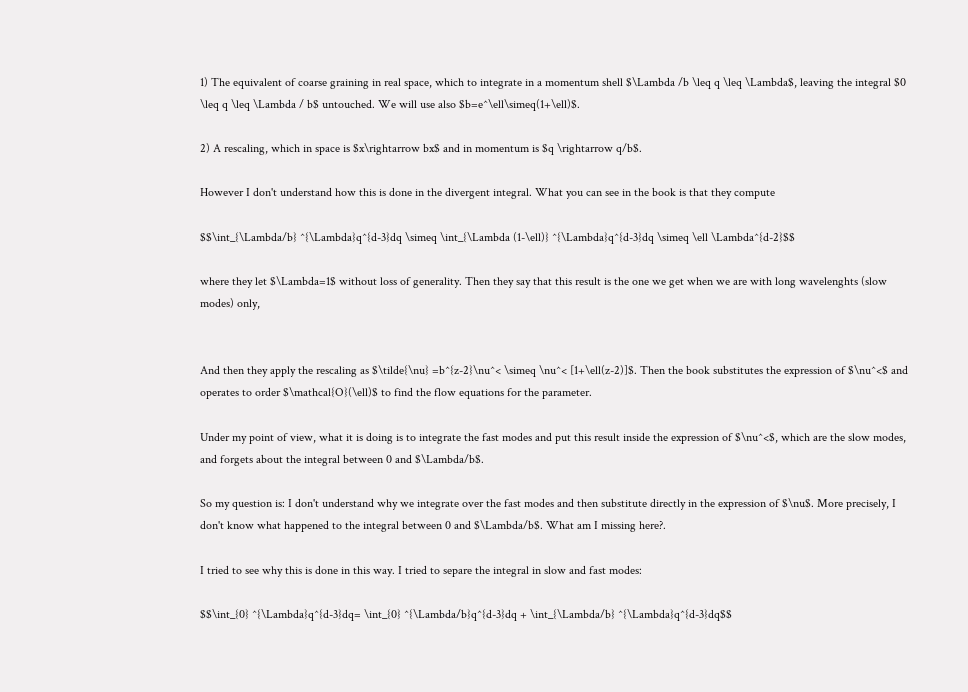1) The equivalent of coarse graining in real space, which to integrate in a momentum shell $\Lambda /b \leq q \leq \Lambda$, leaving the integral $0 \leq q \leq \Lambda / b$ untouched. We will use also $b=e^\ell\simeq(1+\ell)$.

2) A rescaling, which in space is $x\rightarrow bx$ and in momentum is $q \rightarrow q/b$.

However I don't understand how this is done in the divergent integral. What you can see in the book is that they compute

$$\int_{\Lambda/b} ^{\Lambda}q^{d-3}dq \simeq \int_{\Lambda (1-\ell)} ^{\Lambda}q^{d-3}dq \simeq \ell \Lambda^{d-2}$$

where they let $\Lambda=1$ without loss of generality. Then they say that this result is the one we get when we are with long wavelenghts (slow modes) only,


And then they apply the rescaling as $\tilde{\nu} =b^{z-2}\nu^< \simeq \nu^< [1+\ell(z-2)]$. Then the book substitutes the expression of $\nu^<$ and operates to order $\mathcal{O}(\ell)$ to find the flow equations for the parameter.

Under my point of view, what it is doing is to integrate the fast modes and put this result inside the expression of $\nu^<$, which are the slow modes, and forgets about the integral between 0 and $\Lambda/b$.

So my question is: I don't understand why we integrate over the fast modes and then substitute directly in the expression of $\nu$. More precisely, I don't know what happened to the integral between 0 and $\Lambda/b$. What am I missing here?.

I tried to see why this is done in this way. I tried to separe the integral in slow and fast modes:

$$\int_{0} ^{\Lambda}q^{d-3}dq= \int_{0} ^{\Lambda/b}q^{d-3}dq + \int_{\Lambda/b} ^{\Lambda}q^{d-3}dq$$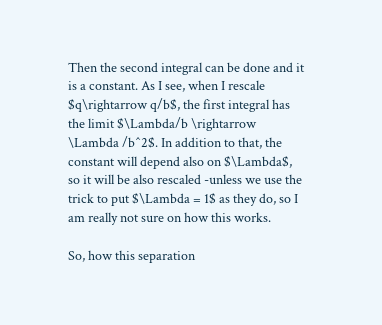Then the second integral can be done and it is a constant. As I see, when I rescale $q\rightarrow q/b$, the first integral has the limit $\Lambda/b \rightarrow \Lambda /b^2$. In addition to that, the constant will depend also on $\Lambda$, so it will be also rescaled -unless we use the trick to put $\Lambda = 1$ as they do, so I am really not sure on how this works.

So, how this separation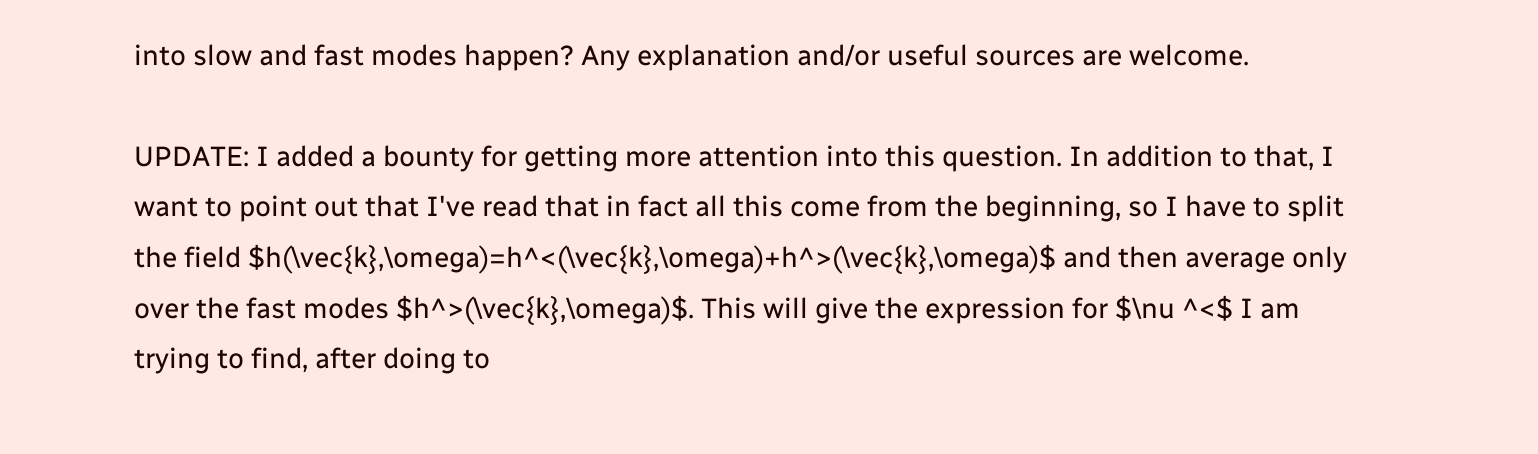into slow and fast modes happen? Any explanation and/or useful sources are welcome.

UPDATE: I added a bounty for getting more attention into this question. In addition to that, I want to point out that I've read that in fact all this come from the beginning, so I have to split the field $h(\vec{k},\omega)=h^<(\vec{k},\omega)+h^>(\vec{k},\omega)$ and then average only over the fast modes $h^>(\vec{k},\omega)$. This will give the expression for $\nu ^<$ I am trying to find, after doing to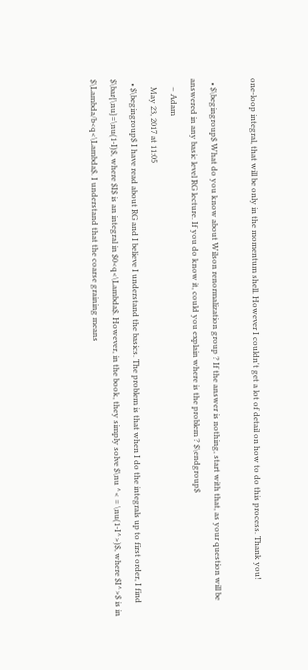one-loop integral, that will be only in the momentum shell. However I couldn't get a lot of detail on how to do this process. Thank you!

  • $\begingroup$ What do you know about Wilson renormalization group ? If the answer is nothing, start with that, as your question will be answered in any basic level RG lecture. If you do know it, could you explain where is the problem ? $\endgroup$
    – Adam
    May 23, 2017 at 11:05
  • $\begingroup$ I have read about RG and I believe I understand the basics. The problem is that when I do the integrals up to first order, I find $\bar{\nu}=\nu(1-I)$, where $I$ is an integral in $0<q<\Lambda$. However, in the book, they simply solve $\nu ^< = \nu(1-I^>)$, where $I^>$ is in $\Lambda/b<q<\Lambda$. I understand that the coarse graining means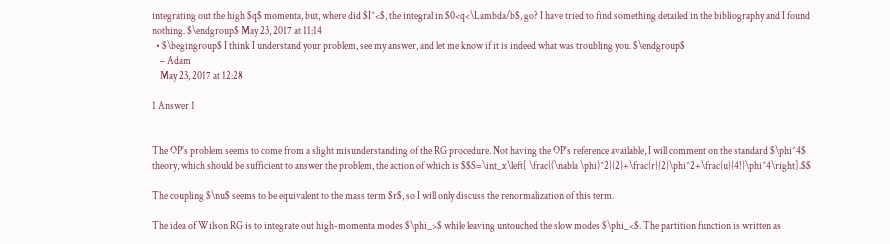integrating out the high $q$ momenta, but, where did $I^<$, the integral in $0<q<\Lambda/b$, go? I have tried to find something detailed in the bibliography and I found nothing. $\endgroup$ May 23, 2017 at 11:14
  • $\begingroup$ I think I understand your problem, see my answer, and let me know if it is indeed what was troubling you. $\endgroup$
    – Adam
    May 23, 2017 at 12:28

1 Answer 1


The OP's problem seems to come from a slight misunderstanding of the RG procedure. Not having the OP's reference available, I will comment on the standard $\phi^4$ theory, which should be sufficient to answer the problem, the action of which is $$S=\int_x\left[ \frac{(\nabla \phi)^2}{2}+\frac{r}{2}\phi^2+\frac{u}{4!}\phi^4\right].$$

The coupling $\nu$ seems to be equivalent to the mass term $r$, so I will only discuss the renormalization of this term.

The idea of Wilson RG is to integrate out high-momenta modes $\phi_>$ while leaving untouched the slow modes $\phi_<$. The partition function is written as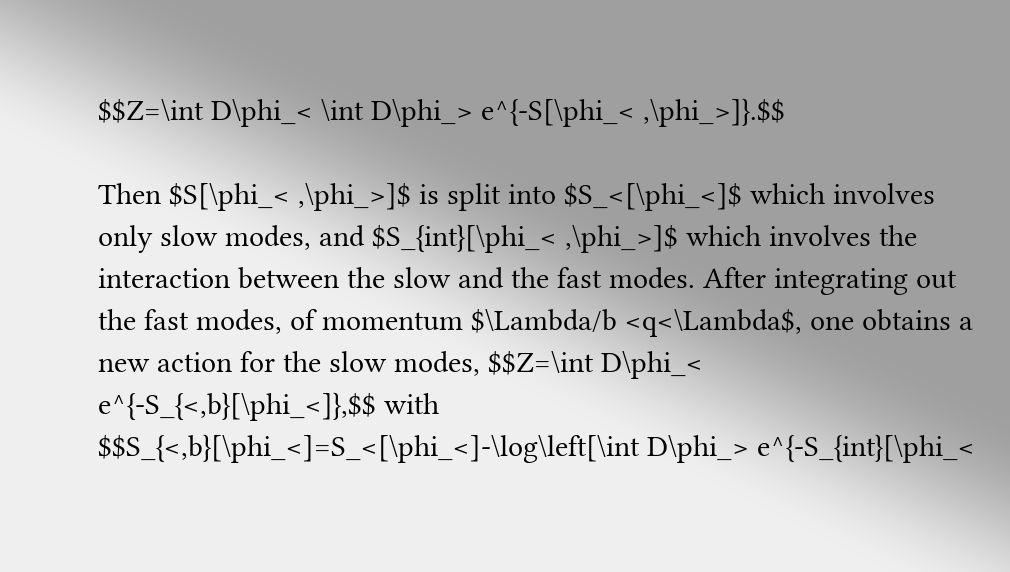$$Z=\int D\phi_< \int D\phi_> e^{-S[\phi_< ,\phi_>]}.$$

Then $S[\phi_< ,\phi_>]$ is split into $S_<[\phi_<]$ which involves only slow modes, and $S_{int}[\phi_< ,\phi_>]$ which involves the interaction between the slow and the fast modes. After integrating out the fast modes, of momentum $\Lambda/b <q<\Lambda$, one obtains a new action for the slow modes, $$Z=\int D\phi_< e^{-S_{<,b}[\phi_<]},$$ with $$S_{<,b}[\phi_<]=S_<[\phi_<]-\log\left[\int D\phi_> e^{-S_{int}[\phi_<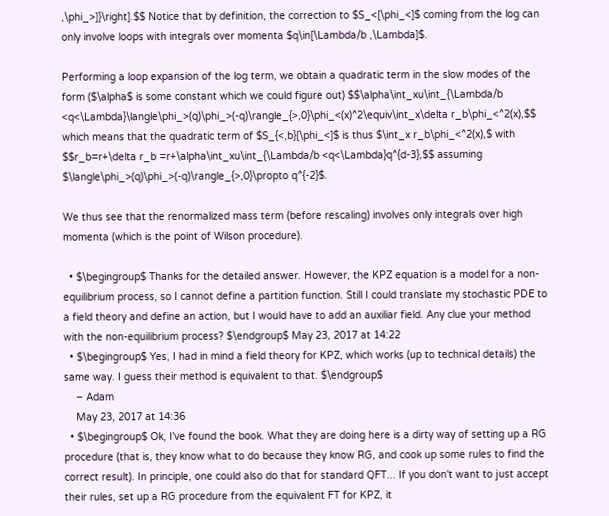,\phi_>]}\right].$$ Notice that by definition, the correction to $S_<[\phi_<]$ coming from the log can only involve loops with integrals over momenta $q\in[\Lambda/b ,\Lambda]$.

Performing a loop expansion of the log term, we obtain a quadratic term in the slow modes of the form ($\alpha$ is some constant which we could figure out) $$\alpha\int_xu\int_{\Lambda/b <q<\Lambda}\langle\phi_>(q)\phi_>(-q)\rangle_{>,0}\phi_<(x)^2\equiv\int_x\delta r_b\phi_<^2(x),$$ which means that the quadratic term of $S_{<,b}[\phi_<]$ is thus $\int_x r_b\phi_<^2(x),$ with $$r_b=r+\delta r_b =r+\alpha\int_xu\int_{\Lambda/b <q<\Lambda}q^{d-3},$$ assuming $\langle\phi_>(q)\phi_>(-q)\rangle_{>,0}\propto q^{-2}$.

We thus see that the renormalized mass term (before rescaling) involves only integrals over high momenta (which is the point of Wilson procedure).

  • $\begingroup$ Thanks for the detailed answer. However, the KPZ equation is a model for a non-equilibrium process, so I cannot define a partition function. Still I could translate my stochastic PDE to a field theory and define an action, but I would have to add an auxiliar field. Any clue your method with the non-equilibrium process? $\endgroup$ May 23, 2017 at 14:22
  • $\begingroup$ Yes, I had in mind a field theory for KPZ, which works (up to technical details) the same way. I guess their method is equivalent to that. $\endgroup$
    – Adam
    May 23, 2017 at 14:36
  • $\begingroup$ Ok, I've found the book. What they are doing here is a dirty way of setting up a RG procedure (that is, they know what to do because they know RG, and cook up some rules to find the correct result). In principle, one could also do that for standard QFT... If you don't want to just accept their rules, set up a RG procedure from the equivalent FT for KPZ, it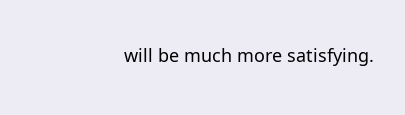will be much more satisfying.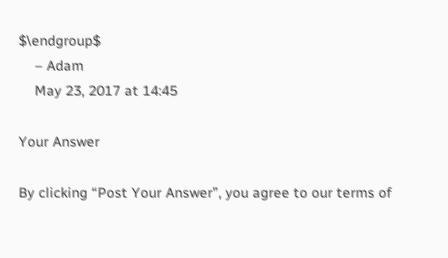$\endgroup$
    – Adam
    May 23, 2017 at 14:45

Your Answer

By clicking “Post Your Answer”, you agree to our terms of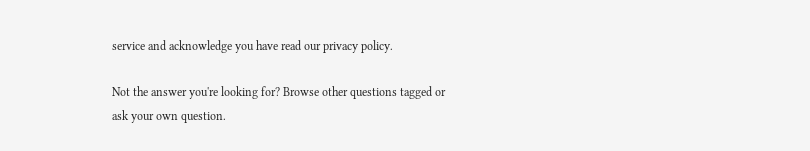service and acknowledge you have read our privacy policy.

Not the answer you're looking for? Browse other questions tagged or ask your own question.